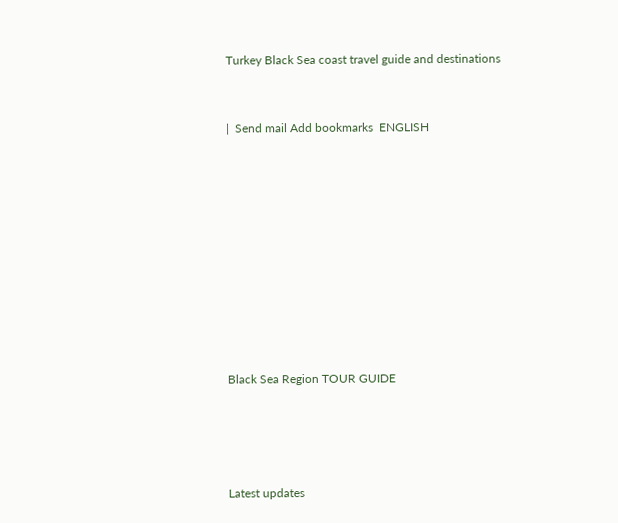Turkey Black Sea coast travel guide and destinations


|  Send mail Add bookmarks  ENGLISH










Black Sea Region TOUR GUIDE




Latest updates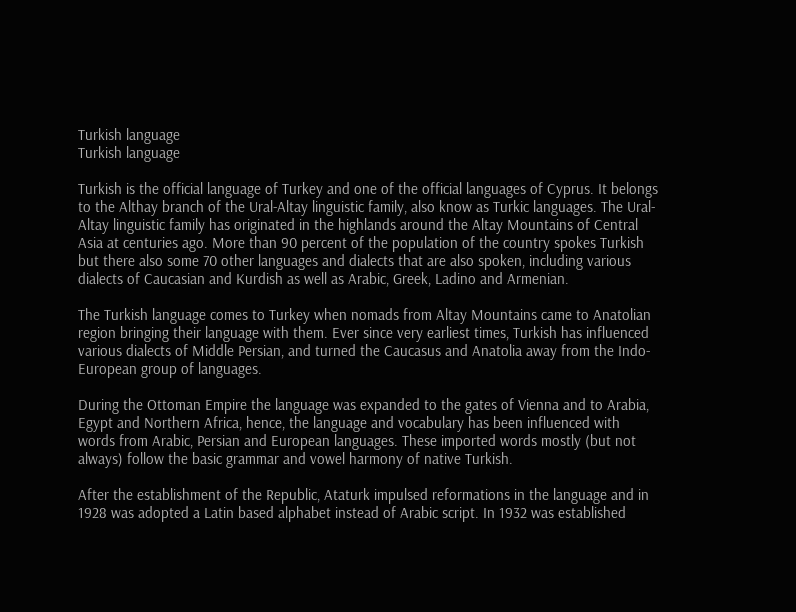Turkish language
Turkish language

Turkish is the official language of Turkey and one of the official languages of Cyprus. It belongs to the Althay branch of the Ural-Altay linguistic family, also know as Turkic languages. The Ural-Altay linguistic family has originated in the highlands around the Altay Mountains of Central Asia at centuries ago. More than 90 percent of the population of the country spokes Turkish but there also some 70 other languages and dialects that are also spoken, including various dialects of Caucasian and Kurdish as well as Arabic, Greek, Ladino and Armenian.

The Turkish language comes to Turkey when nomads from Altay Mountains came to Anatolian region bringing their language with them. Ever since very earliest times, Turkish has influenced various dialects of Middle Persian, and turned the Caucasus and Anatolia away from the Indo-European group of languages.

During the Ottoman Empire the language was expanded to the gates of Vienna and to Arabia, Egypt and Northern Africa, hence, the language and vocabulary has been influenced with words from Arabic, Persian and European languages. These imported words mostly (but not always) follow the basic grammar and vowel harmony of native Turkish.

After the establishment of the Republic, Ataturk impulsed reformations in the language and in 1928 was adopted a Latin based alphabet instead of Arabic script. In 1932 was established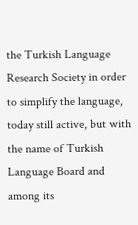the Turkish Language Research Society in order to simplify the language, today still active, but with the name of Turkish Language Board and among its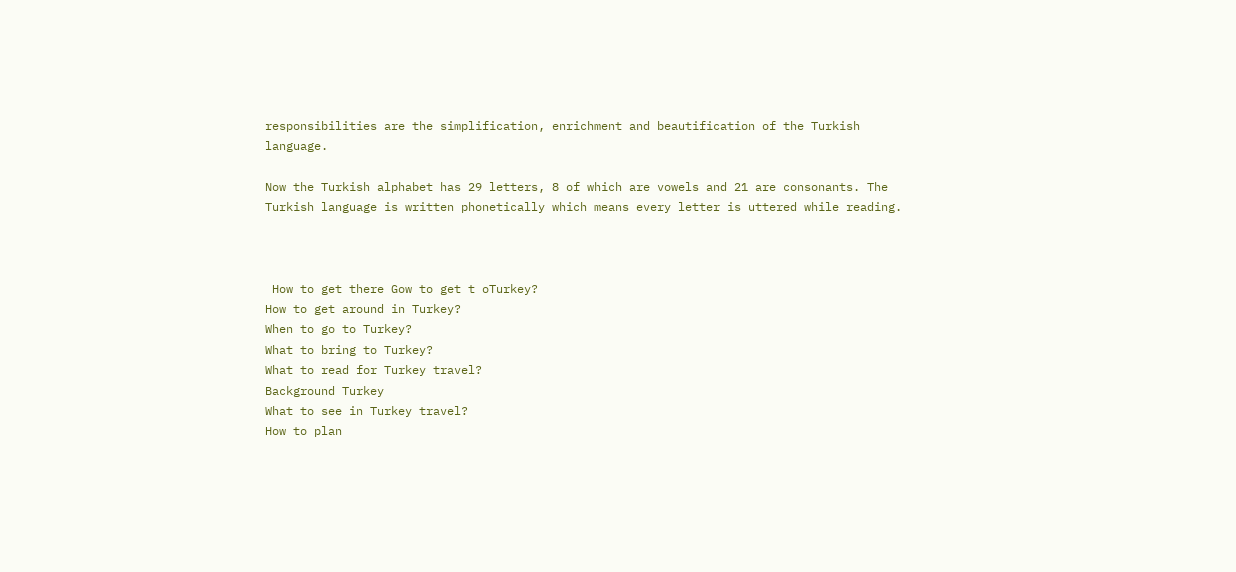responsibilities are the simplification, enrichment and beautification of the Turkish language.

Now the Turkish alphabet has 29 letters, 8 of which are vowels and 21 are consonants. The Turkish language is written phonetically which means every letter is uttered while reading.



 How to get there Gow to get t oTurkey?
How to get around in Turkey?
When to go to Turkey?
What to bring to Turkey?
What to read for Turkey travel?
Background Turkey
What to see in Turkey travel?
How to plan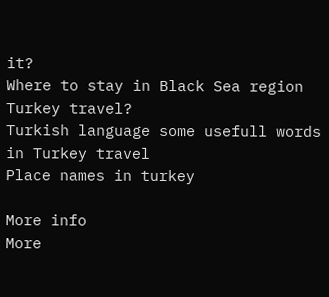it?
Where to stay in Black Sea region Turkey travel?
Turkish language some usefull words in Turkey travel
Place names in turkey

More info
More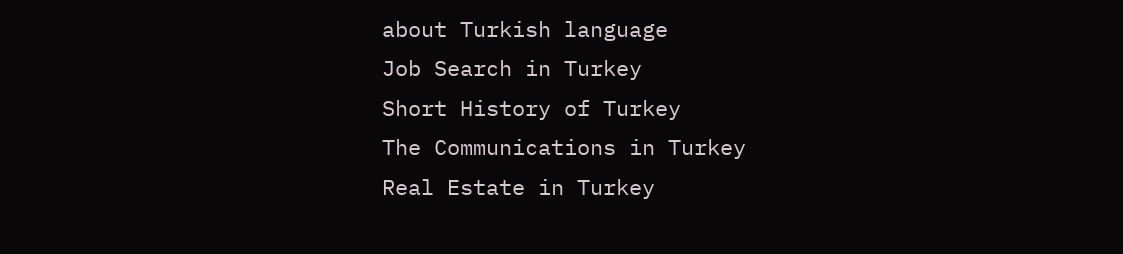about Turkish language
Job Search in Turkey
Short History of Turkey
The Communications in Turkey
Real Estate in Turkey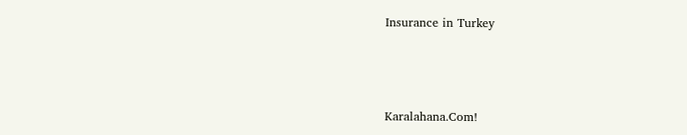Insurance in Turkey



Karalahana.Com!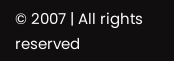© 2007 | All rights reserved